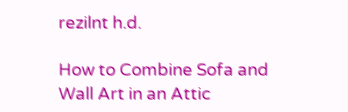rezilnt h.d.

How to Combine Sofa and Wall Art in an Attic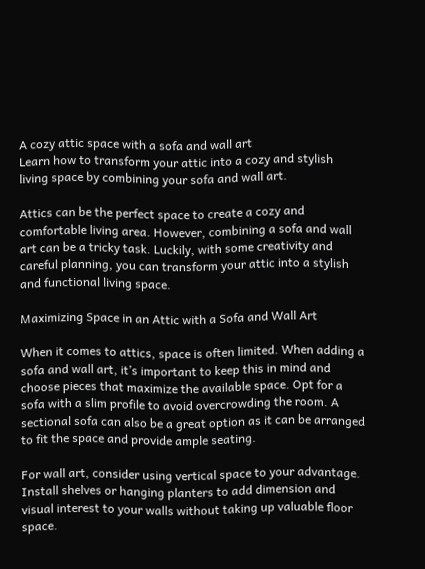A cozy attic space with a sofa and wall art
Learn how to transform your attic into a cozy and stylish living space by combining your sofa and wall art.

Attics can be the perfect space to create a cozy and comfortable living area. However, combining a sofa and wall art can be a tricky task. Luckily, with some creativity and careful planning, you can transform your attic into a stylish and functional living space.

Maximizing Space in an Attic with a Sofa and Wall Art

When it comes to attics, space is often limited. When adding a sofa and wall art, it’s important to keep this in mind and choose pieces that maximize the available space. Opt for a sofa with a slim profile to avoid overcrowding the room. A sectional sofa can also be a great option as it can be arranged to fit the space and provide ample seating.

For wall art, consider using vertical space to your advantage. Install shelves or hanging planters to add dimension and visual interest to your walls without taking up valuable floor space.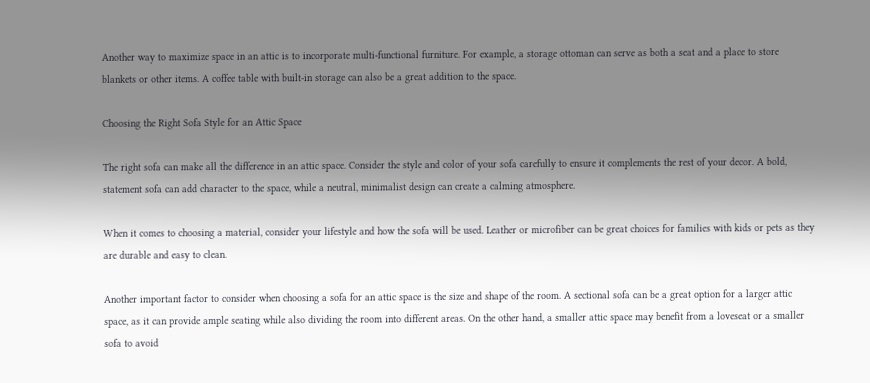Another way to maximize space in an attic is to incorporate multi-functional furniture. For example, a storage ottoman can serve as both a seat and a place to store blankets or other items. A coffee table with built-in storage can also be a great addition to the space.

Choosing the Right Sofa Style for an Attic Space

The right sofa can make all the difference in an attic space. Consider the style and color of your sofa carefully to ensure it complements the rest of your decor. A bold, statement sofa can add character to the space, while a neutral, minimalist design can create a calming atmosphere.

When it comes to choosing a material, consider your lifestyle and how the sofa will be used. Leather or microfiber can be great choices for families with kids or pets as they are durable and easy to clean.

Another important factor to consider when choosing a sofa for an attic space is the size and shape of the room. A sectional sofa can be a great option for a larger attic space, as it can provide ample seating while also dividing the room into different areas. On the other hand, a smaller attic space may benefit from a loveseat or a smaller sofa to avoid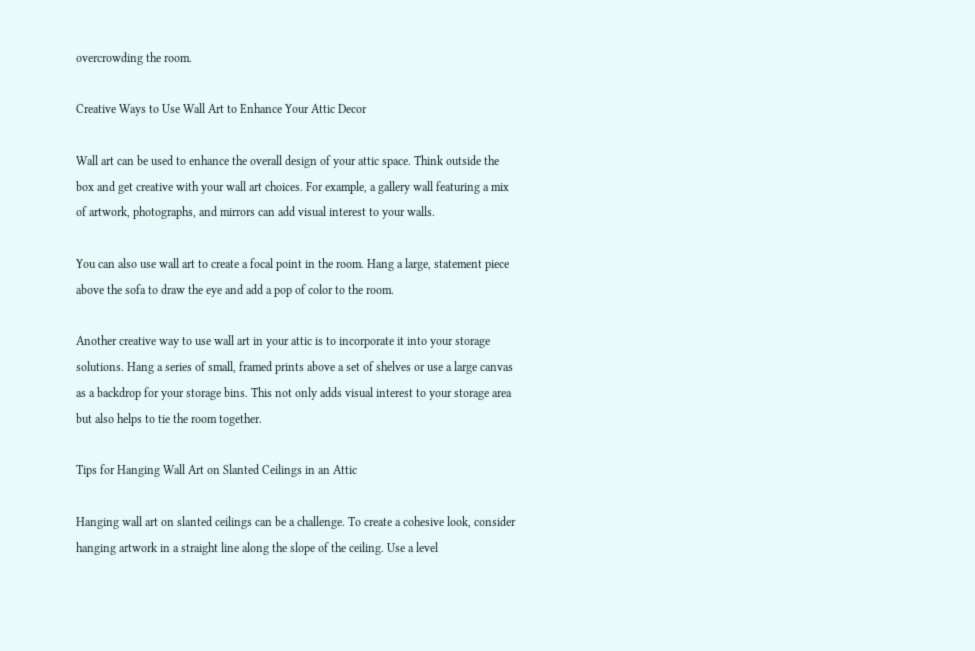overcrowding the room.

Creative Ways to Use Wall Art to Enhance Your Attic Decor

Wall art can be used to enhance the overall design of your attic space. Think outside the box and get creative with your wall art choices. For example, a gallery wall featuring a mix of artwork, photographs, and mirrors can add visual interest to your walls.

You can also use wall art to create a focal point in the room. Hang a large, statement piece above the sofa to draw the eye and add a pop of color to the room.

Another creative way to use wall art in your attic is to incorporate it into your storage solutions. Hang a series of small, framed prints above a set of shelves or use a large canvas as a backdrop for your storage bins. This not only adds visual interest to your storage area but also helps to tie the room together.

Tips for Hanging Wall Art on Slanted Ceilings in an Attic

Hanging wall art on slanted ceilings can be a challenge. To create a cohesive look, consider hanging artwork in a straight line along the slope of the ceiling. Use a level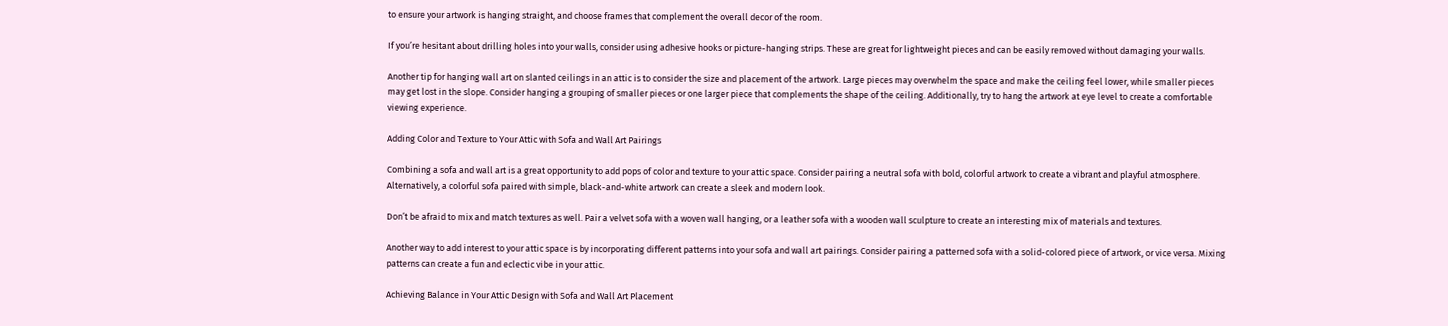to ensure your artwork is hanging straight, and choose frames that complement the overall decor of the room.

If you’re hesitant about drilling holes into your walls, consider using adhesive hooks or picture-hanging strips. These are great for lightweight pieces and can be easily removed without damaging your walls.

Another tip for hanging wall art on slanted ceilings in an attic is to consider the size and placement of the artwork. Large pieces may overwhelm the space and make the ceiling feel lower, while smaller pieces may get lost in the slope. Consider hanging a grouping of smaller pieces or one larger piece that complements the shape of the ceiling. Additionally, try to hang the artwork at eye level to create a comfortable viewing experience.

Adding Color and Texture to Your Attic with Sofa and Wall Art Pairings

Combining a sofa and wall art is a great opportunity to add pops of color and texture to your attic space. Consider pairing a neutral sofa with bold, colorful artwork to create a vibrant and playful atmosphere. Alternatively, a colorful sofa paired with simple, black-and-white artwork can create a sleek and modern look.

Don’t be afraid to mix and match textures as well. Pair a velvet sofa with a woven wall hanging, or a leather sofa with a wooden wall sculpture to create an interesting mix of materials and textures.

Another way to add interest to your attic space is by incorporating different patterns into your sofa and wall art pairings. Consider pairing a patterned sofa with a solid-colored piece of artwork, or vice versa. Mixing patterns can create a fun and eclectic vibe in your attic.

Achieving Balance in Your Attic Design with Sofa and Wall Art Placement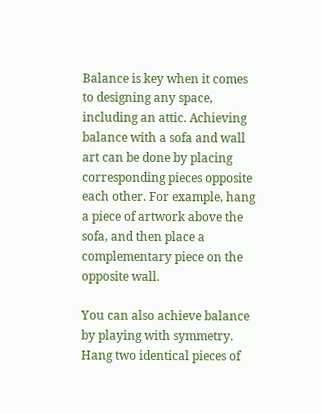Balance is key when it comes to designing any space, including an attic. Achieving balance with a sofa and wall art can be done by placing corresponding pieces opposite each other. For example, hang a piece of artwork above the sofa, and then place a complementary piece on the opposite wall.

You can also achieve balance by playing with symmetry. Hang two identical pieces of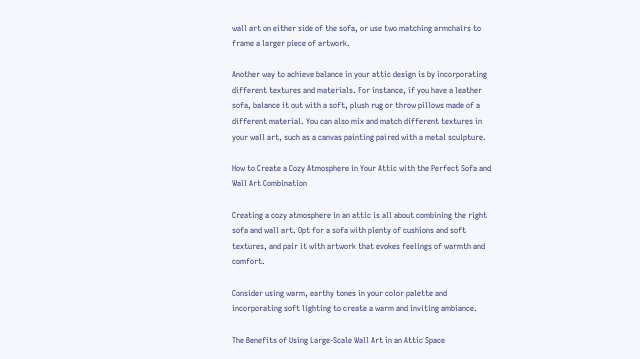wall art on either side of the sofa, or use two matching armchairs to frame a larger piece of artwork.

Another way to achieve balance in your attic design is by incorporating different textures and materials. For instance, if you have a leather sofa, balance it out with a soft, plush rug or throw pillows made of a different material. You can also mix and match different textures in your wall art, such as a canvas painting paired with a metal sculpture.

How to Create a Cozy Atmosphere in Your Attic with the Perfect Sofa and Wall Art Combination

Creating a cozy atmosphere in an attic is all about combining the right sofa and wall art. Opt for a sofa with plenty of cushions and soft textures, and pair it with artwork that evokes feelings of warmth and comfort.

Consider using warm, earthy tones in your color palette and incorporating soft lighting to create a warm and inviting ambiance.

The Benefits of Using Large-Scale Wall Art in an Attic Space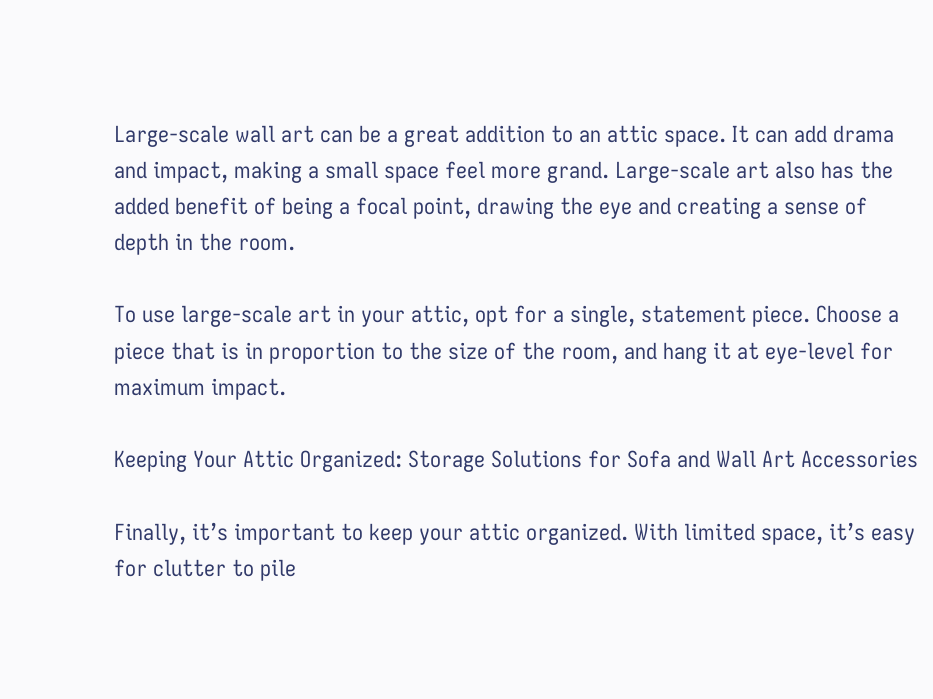Large-scale wall art can be a great addition to an attic space. It can add drama and impact, making a small space feel more grand. Large-scale art also has the added benefit of being a focal point, drawing the eye and creating a sense of depth in the room.

To use large-scale art in your attic, opt for a single, statement piece. Choose a piece that is in proportion to the size of the room, and hang it at eye-level for maximum impact.

Keeping Your Attic Organized: Storage Solutions for Sofa and Wall Art Accessories

Finally, it’s important to keep your attic organized. With limited space, it’s easy for clutter to pile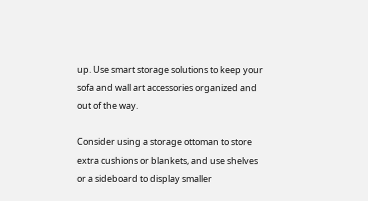up. Use smart storage solutions to keep your sofa and wall art accessories organized and out of the way.

Consider using a storage ottoman to store extra cushions or blankets, and use shelves or a sideboard to display smaller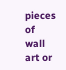pieces of wall art or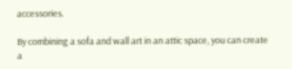accessories.

By combining a sofa and wall art in an attic space, you can create a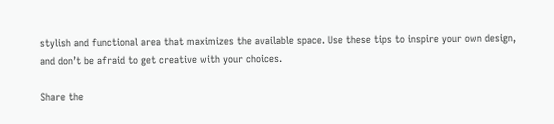stylish and functional area that maximizes the available space. Use these tips to inspire your own design, and don’t be afraid to get creative with your choices.

Share the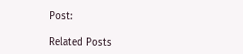Post:

Related Posts